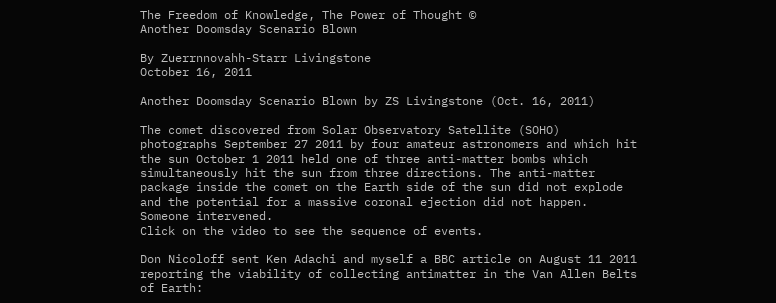The Freedom of Knowledge, The Power of Thought ©
Another Doomsday Scenario Blown

By Zuerrnnovahh-Starr Livingstone
October 16, 2011

Another Doomsday Scenario Blown by ZS Livingstone (Oct. 16, 2011)

The comet discovered from Solar Observatory Satellite (SOHO) photographs September 27 2011 by four amateur astronomers and which hit the sun October 1 2011 held one of three anti-matter bombs which simultaneously hit the sun from three directions. The anti-matter package inside the comet on the Earth side of the sun did not explode and the potential for a massive coronal ejection did not happen. Someone intervened.
Click on the video to see the sequence of events.

Don Nicoloff sent Ken Adachi and myself a BBC article on August 11 2011 reporting the viability of collecting antimatter in the Van Allen Belts of Earth: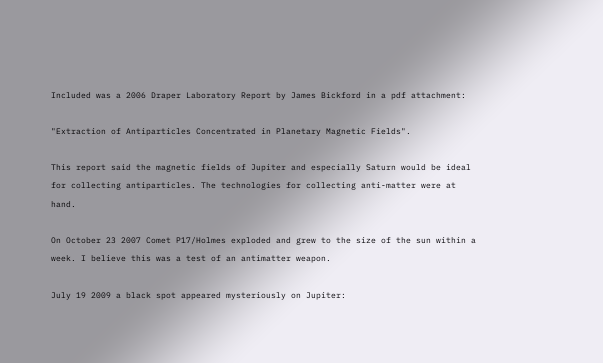Included was a 2006 Draper Laboratory Report by James Bickford in a pdf attachment:

"Extraction of Antiparticles Concentrated in Planetary Magnetic Fields".

This report said the magnetic fields of Jupiter and especially Saturn would be ideal for collecting antiparticles. The technologies for collecting anti-matter were at hand.

On October 23 2007 Comet P17/Holmes exploded and grew to the size of the sun within a week. I believe this was a test of an antimatter weapon.

July 19 2009 a black spot appeared mysteriously on Jupiter: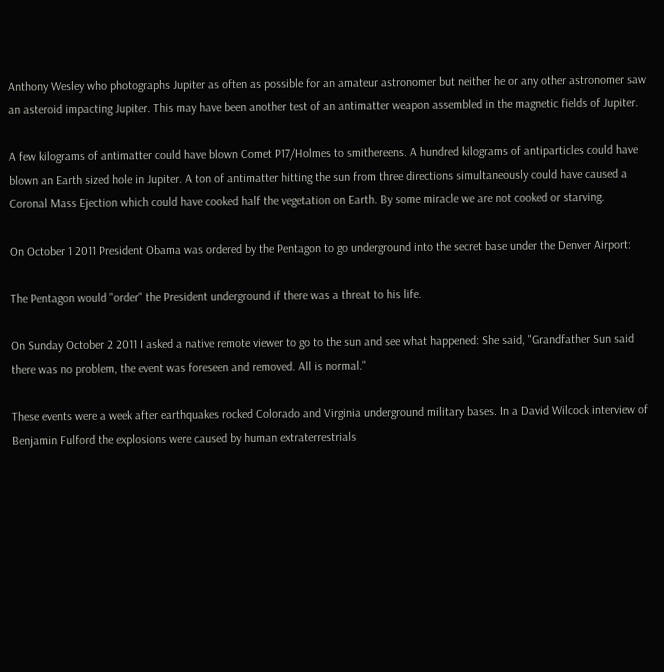Anthony Wesley who photographs Jupiter as often as possible for an amateur astronomer but neither he or any other astronomer saw an asteroid impacting Jupiter. This may have been another test of an antimatter weapon assembled in the magnetic fields of Jupiter.

A few kilograms of antimatter could have blown Comet P17/Holmes to smithereens. A hundred kilograms of antiparticles could have blown an Earth sized hole in Jupiter. A ton of antimatter hitting the sun from three directions simultaneously could have caused a Coronal Mass Ejection which could have cooked half the vegetation on Earth. By some miracle we are not cooked or starving.

On October 1 2011 President Obama was ordered by the Pentagon to go underground into the secret base under the Denver Airport:

The Pentagon would "order" the President underground if there was a threat to his life.

On Sunday October 2 2011 I asked a native remote viewer to go to the sun and see what happened: She said, "Grandfather Sun said there was no problem, the event was foreseen and removed. All is normal."

These events were a week after earthquakes rocked Colorado and Virginia underground military bases. In a David Wilcock interview of Benjamin Fulford the explosions were caused by human extraterrestrials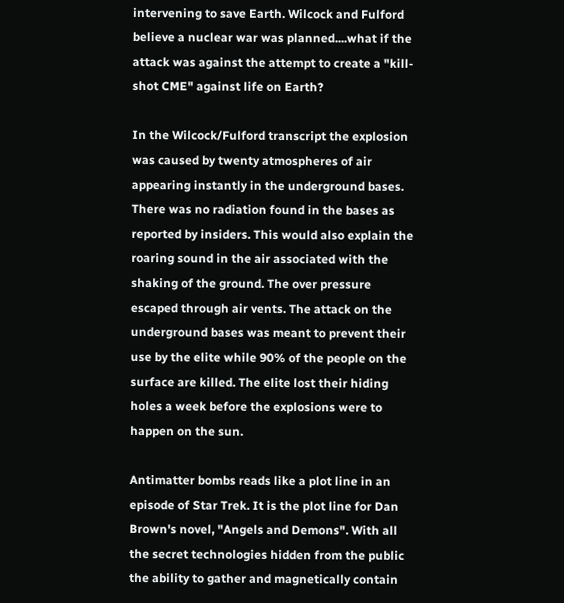intervening to save Earth. Wilcock and Fulford believe a nuclear war was planned....what if the attack was against the attempt to create a "kill-shot CME" against life on Earth?

In the Wilcock/Fulford transcript the explosion was caused by twenty atmospheres of air appearing instantly in the underground bases. There was no radiation found in the bases as reported by insiders. This would also explain the roaring sound in the air associated with the shaking of the ground. The over pressure escaped through air vents. The attack on the underground bases was meant to prevent their use by the elite while 90% of the people on the surface are killed. The elite lost their hiding holes a week before the explosions were to happen on the sun.

Antimatter bombs reads like a plot line in an episode of Star Trek. It is the plot line for Dan Brown's novel, "Angels and Demons". With all the secret technologies hidden from the public the ability to gather and magnetically contain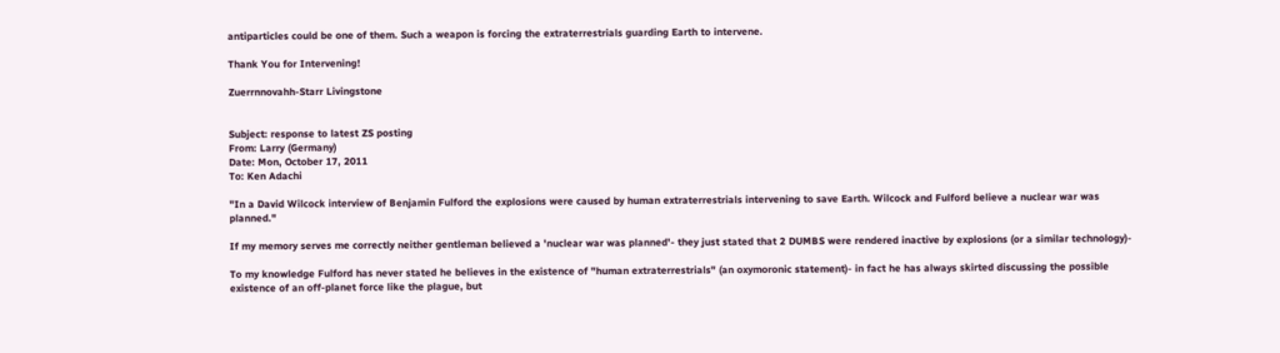antiparticles could be one of them. Such a weapon is forcing the extraterrestrials guarding Earth to intervene.

Thank You for Intervening!

Zuerrnnovahh-Starr Livingstone


Subject: response to latest ZS posting
From: Larry (Germany)
Date: Mon, October 17, 2011
To: Ken Adachi

"In a David Wilcock interview of Benjamin Fulford the explosions were caused by human extraterrestrials intervening to save Earth. Wilcock and Fulford believe a nuclear war was planned."

If my memory serves me correctly neither gentleman believed a 'nuclear war was planned'- they just stated that 2 DUMBS were rendered inactive by explosions (or a similar technology)-

To my knowledge Fulford has never stated he believes in the existence of "human extraterrestrials" (an oxymoronic statement)- in fact he has always skirted discussing the possible existence of an off-planet force like the plague, but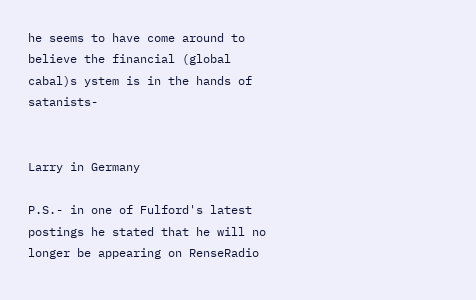he seems to have come around to believe the financial (global cabal)s ystem is in the hands of satanists-


Larry in Germany

P.S.- in one of Fulford's latest postings he stated that he will no longer be appearing on RenseRadio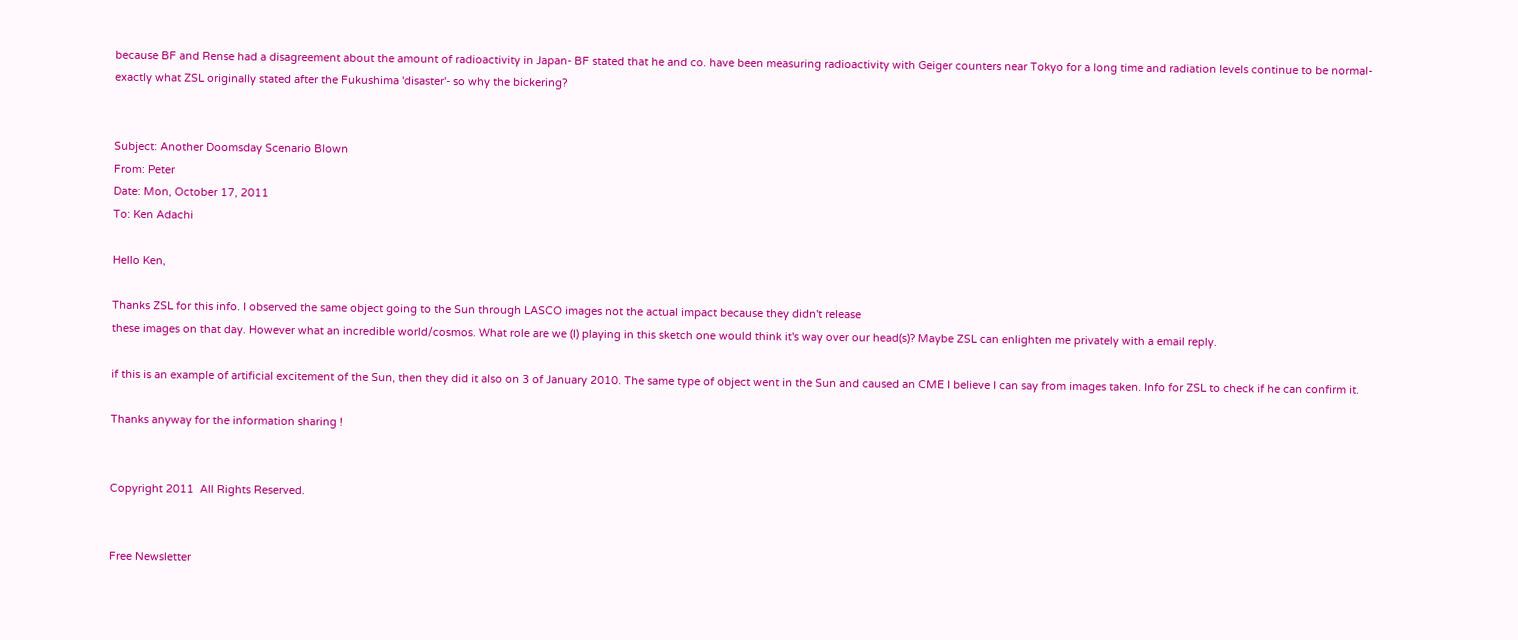because BF and Rense had a disagreement about the amount of radioactivity in Japan- BF stated that he and co. have been measuring radioactivity with Geiger counters near Tokyo for a long time and radiation levels continue to be normal- exactly what ZSL originally stated after the Fukushima 'disaster'- so why the bickering?


Subject: Another Doomsday Scenario Blown
From: Peter
Date: Mon, October 17, 2011
To: Ken Adachi

Hello Ken,

Thanks ZSL for this info. I observed the same object going to the Sun through LASCO images not the actual impact because they didn't release
these images on that day. However what an incredible world/cosmos. What role are we (I) playing in this sketch one would think it's way over our head(s)? Maybe ZSL can enlighten me privately with a email reply.

if this is an example of artificial excitement of the Sun, then they did it also on 3 of January 2010. The same type of object went in the Sun and caused an CME I believe I can say from images taken. Info for ZSL to check if he can confirm it.

Thanks anyway for the information sharing !


Copyright 2011  All Rights Reserved.


Free Newsletter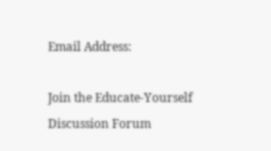Email Address:

Join the Educate-Yourself Discussion Forum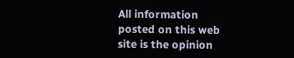All information posted on this web site is the opinion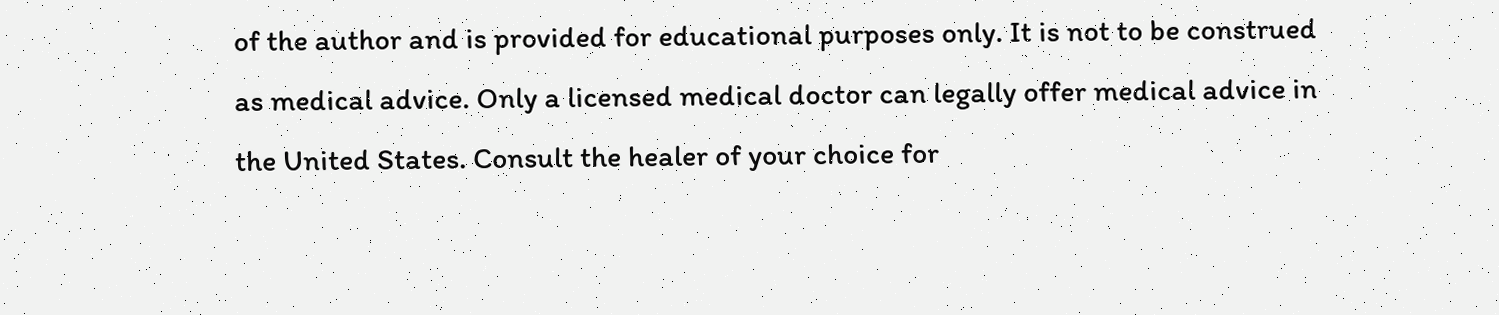of the author and is provided for educational purposes only. It is not to be construed as medical advice. Only a licensed medical doctor can legally offer medical advice in the United States. Consult the healer of your choice for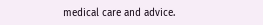medical care and advice.